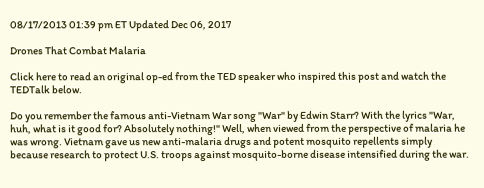08/17/2013 01:39 pm ET Updated Dec 06, 2017

Drones That Combat Malaria

Click here to read an original op-ed from the TED speaker who inspired this post and watch the TEDTalk below.

Do you remember the famous anti-Vietnam War song "War" by Edwin Starr? With the lyrics "War, huh, what is it good for? Absolutely nothing!" Well, when viewed from the perspective of malaria he was wrong. Vietnam gave us new anti-malaria drugs and potent mosquito repellents simply because research to protect U.S. troops against mosquito-borne disease intensified during the war.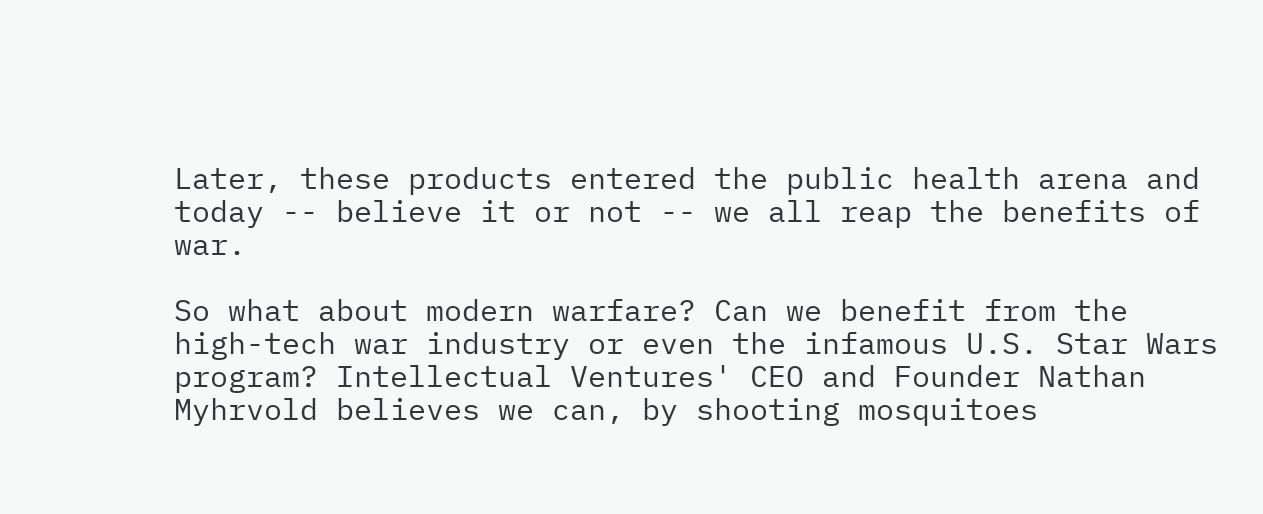Later, these products entered the public health arena and today -- believe it or not -- we all reap the benefits of war.

So what about modern warfare? Can we benefit from the high-tech war industry or even the infamous U.S. Star Wars program? Intellectual Ventures' CEO and Founder Nathan Myhrvold believes we can, by shooting mosquitoes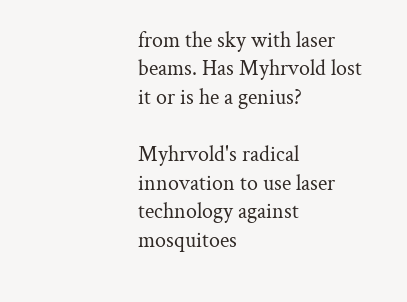from the sky with laser beams. Has Myhrvold lost it or is he a genius?

Myhrvold's radical innovation to use laser technology against mosquitoes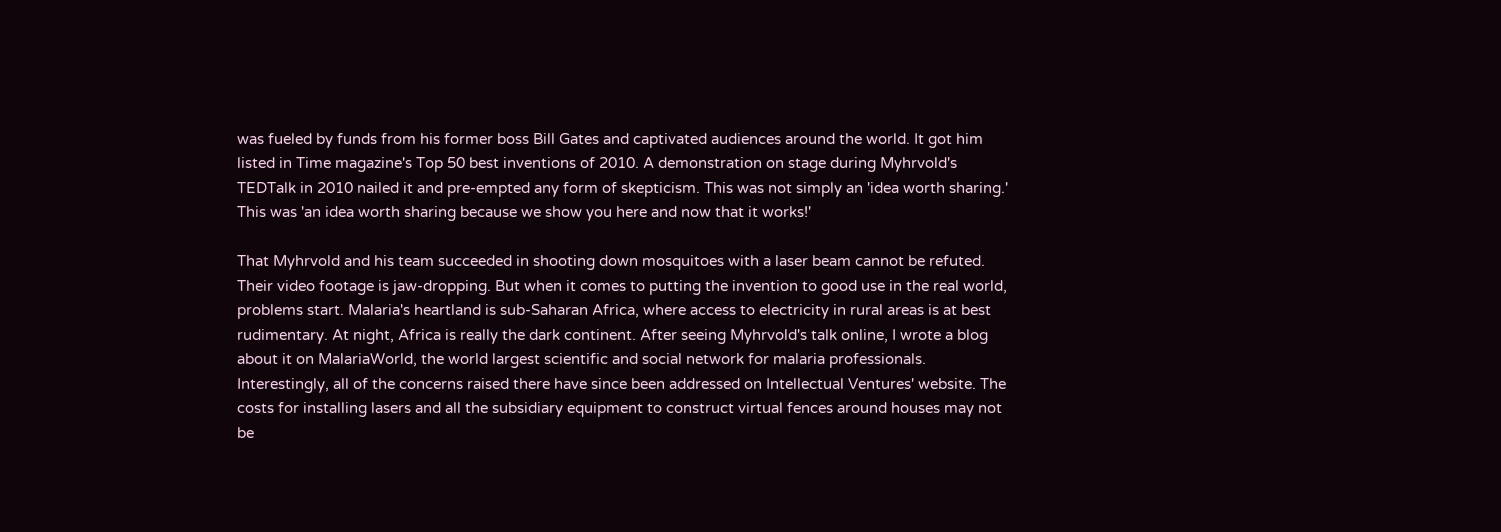was fueled by funds from his former boss Bill Gates and captivated audiences around the world. It got him listed in Time magazine's Top 50 best inventions of 2010. A demonstration on stage during Myhrvold's TEDTalk in 2010 nailed it and pre-empted any form of skepticism. This was not simply an 'idea worth sharing.' This was 'an idea worth sharing because we show you here and now that it works!'

That Myhrvold and his team succeeded in shooting down mosquitoes with a laser beam cannot be refuted. Their video footage is jaw-dropping. But when it comes to putting the invention to good use in the real world, problems start. Malaria's heartland is sub-Saharan Africa, where access to electricity in rural areas is at best rudimentary. At night, Africa is really the dark continent. After seeing Myhrvold's talk online, I wrote a blog about it on MalariaWorld, the world largest scientific and social network for malaria professionals. Interestingly, all of the concerns raised there have since been addressed on Intellectual Ventures' website. The costs for installing lasers and all the subsidiary equipment to construct virtual fences around houses may not be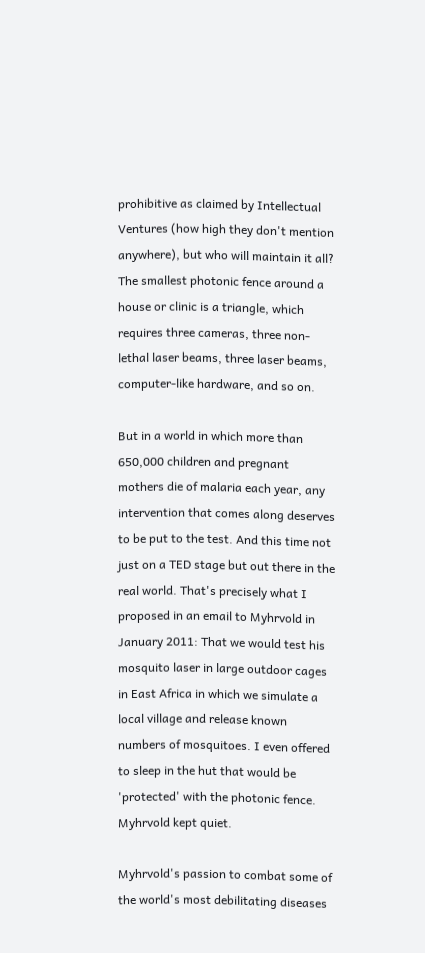prohibitive as claimed by Intellectual Ventures (how high they don't mention anywhere), but who will maintain it all? The smallest photonic fence around a house or clinic is a triangle, which requires three cameras, three non-lethal laser beams, three laser beams, computer-like hardware, and so on.

But in a world in which more than 650,000 children and pregnant mothers die of malaria each year, any intervention that comes along deserves to be put to the test. And this time not just on a TED stage but out there in the real world. That's precisely what I proposed in an email to Myhrvold in January 2011: That we would test his mosquito laser in large outdoor cages in East Africa in which we simulate a local village and release known numbers of mosquitoes. I even offered to sleep in the hut that would be 'protected' with the photonic fence. Myhrvold kept quiet.

Myhrvold's passion to combat some of the world's most debilitating diseases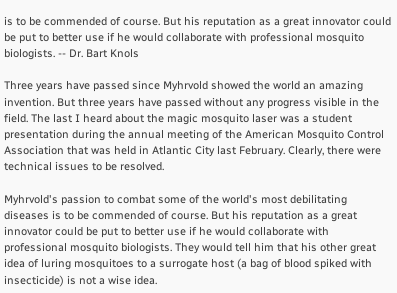is to be commended of course. But his reputation as a great innovator could be put to better use if he would collaborate with professional mosquito biologists. -- Dr. Bart Knols

Three years have passed since Myhrvold showed the world an amazing invention. But three years have passed without any progress visible in the field. The last I heard about the magic mosquito laser was a student presentation during the annual meeting of the American Mosquito Control Association that was held in Atlantic City last February. Clearly, there were technical issues to be resolved.

Myhrvold's passion to combat some of the world's most debilitating diseases is to be commended of course. But his reputation as a great innovator could be put to better use if he would collaborate with professional mosquito biologists. They would tell him that his other great idea of luring mosquitoes to a surrogate host (a bag of blood spiked with insecticide) is not a wise idea.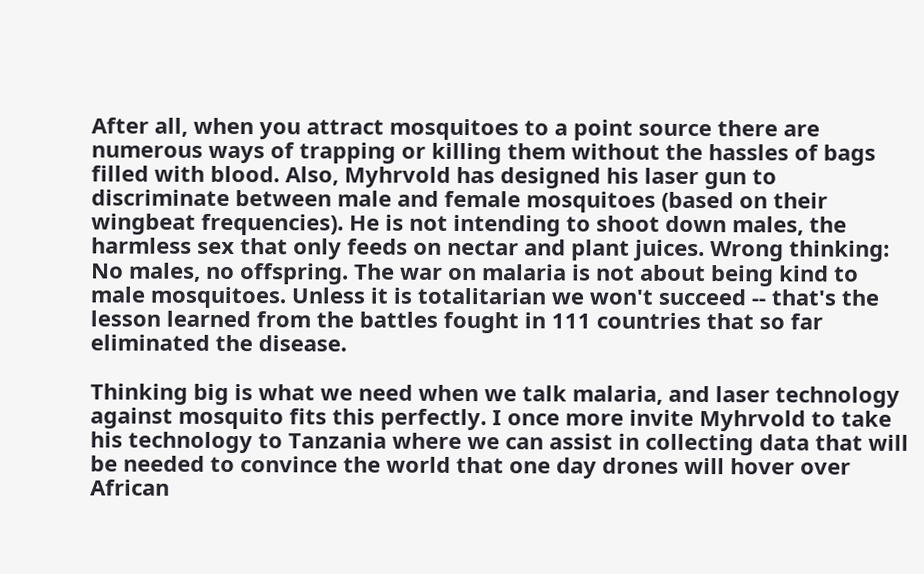After all, when you attract mosquitoes to a point source there are numerous ways of trapping or killing them without the hassles of bags filled with blood. Also, Myhrvold has designed his laser gun to discriminate between male and female mosquitoes (based on their wingbeat frequencies). He is not intending to shoot down males, the harmless sex that only feeds on nectar and plant juices. Wrong thinking: No males, no offspring. The war on malaria is not about being kind to male mosquitoes. Unless it is totalitarian we won't succeed -- that's the lesson learned from the battles fought in 111 countries that so far eliminated the disease.

Thinking big is what we need when we talk malaria, and laser technology against mosquito fits this perfectly. I once more invite Myhrvold to take his technology to Tanzania where we can assist in collecting data that will be needed to convince the world that one day drones will hover over African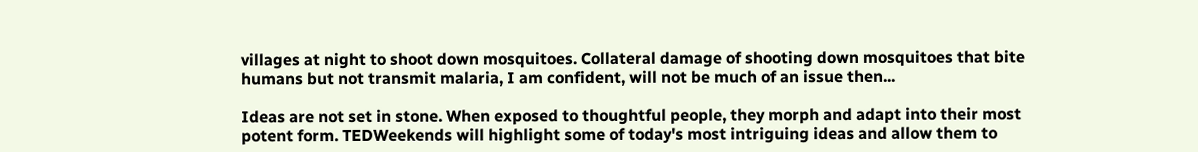villages at night to shoot down mosquitoes. Collateral damage of shooting down mosquitoes that bite humans but not transmit malaria, I am confident, will not be much of an issue then...

Ideas are not set in stone. When exposed to thoughtful people, they morph and adapt into their most potent form. TEDWeekends will highlight some of today's most intriguing ideas and allow them to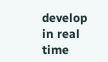develop in real time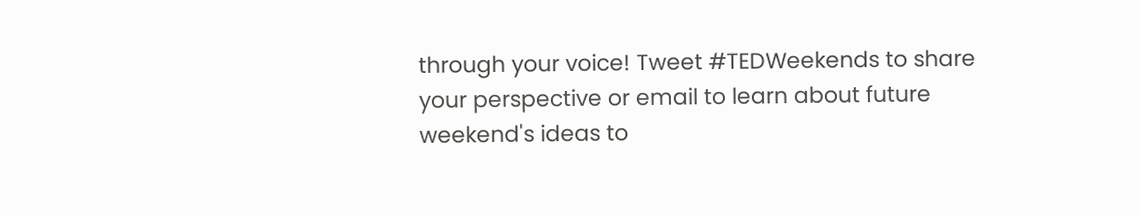through your voice! Tweet #TEDWeekends to share your perspective or email to learn about future weekend's ideas to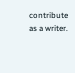contribute as a writer.